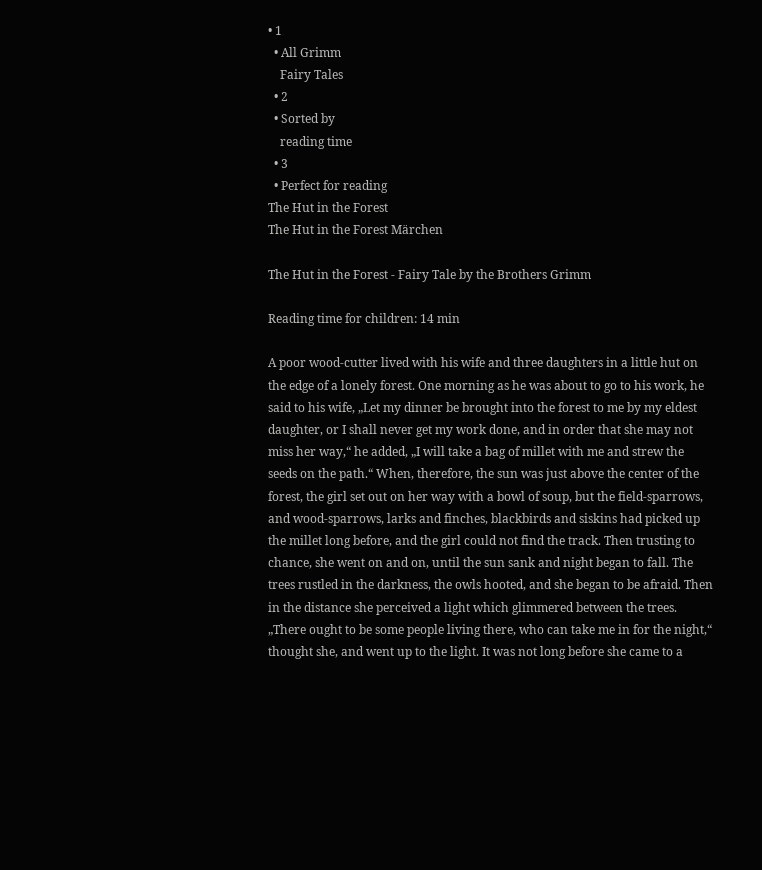• 1
  • All Grimm
    Fairy Tales
  • 2
  • Sorted by
    reading time
  • 3
  • Perfect for reading
The Hut in the Forest
The Hut in the Forest Märchen

The Hut in the Forest - Fairy Tale by the Brothers Grimm

Reading time for children: 14 min

A poor wood-cutter lived with his wife and three daughters in a little hut on the edge of a lonely forest. One morning as he was about to go to his work, he said to his wife, „Let my dinner be brought into the forest to me by my eldest daughter, or I shall never get my work done, and in order that she may not miss her way,“ he added, „I will take a bag of millet with me and strew the seeds on the path.“ When, therefore, the sun was just above the center of the forest, the girl set out on her way with a bowl of soup, but the field-sparrows, and wood-sparrows, larks and finches, blackbirds and siskins had picked up the millet long before, and the girl could not find the track. Then trusting to chance, she went on and on, until the sun sank and night began to fall. The trees rustled in the darkness, the owls hooted, and she began to be afraid. Then in the distance she perceived a light which glimmered between the trees. „There ought to be some people living there, who can take me in for the night,“ thought she, and went up to the light. It was not long before she came to a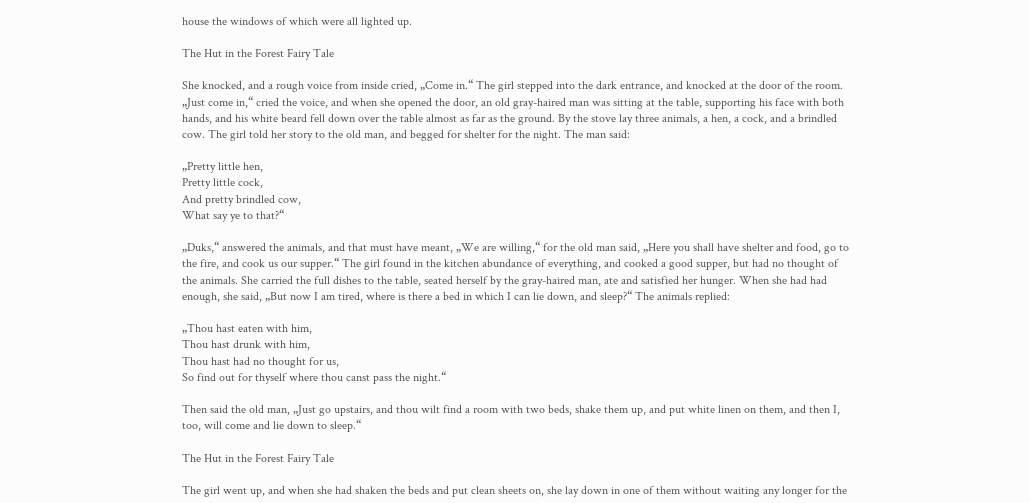house the windows of which were all lighted up.

The Hut in the Forest Fairy Tale

She knocked, and a rough voice from inside cried, „Come in.“ The girl stepped into the dark entrance, and knocked at the door of the room. „Just come in,“ cried the voice, and when she opened the door, an old gray-haired man was sitting at the table, supporting his face with both hands, and his white beard fell down over the table almost as far as the ground. By the stove lay three animals, a hen, a cock, and a brindled cow. The girl told her story to the old man, and begged for shelter for the night. The man said:

„Pretty little hen,
Pretty little cock,
And pretty brindled cow,
What say ye to that?“

„Duks,“ answered the animals, and that must have meant, „We are willing,“ for the old man said, „Here you shall have shelter and food, go to the fire, and cook us our supper.“ The girl found in the kitchen abundance of everything, and cooked a good supper, but had no thought of the animals. She carried the full dishes to the table, seated herself by the gray-haired man, ate and satisfied her hunger. When she had had enough, she said, „But now I am tired, where is there a bed in which I can lie down, and sleep?“ The animals replied:

„Thou hast eaten with him,
Thou hast drunk with him,
Thou hast had no thought for us,
So find out for thyself where thou canst pass the night.“

Then said the old man, „Just go upstairs, and thou wilt find a room with two beds, shake them up, and put white linen on them, and then I, too, will come and lie down to sleep.“

The Hut in the Forest Fairy Tale

The girl went up, and when she had shaken the beds and put clean sheets on, she lay down in one of them without waiting any longer for the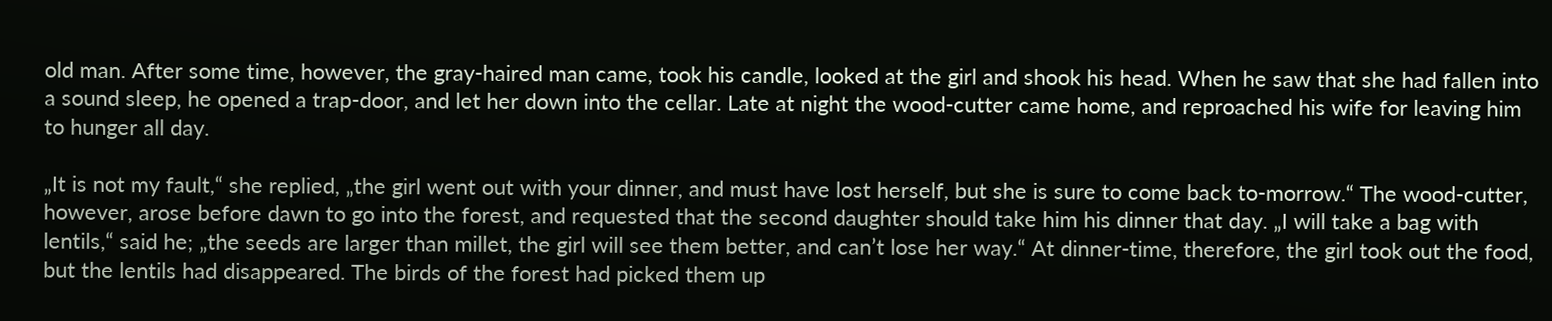old man. After some time, however, the gray-haired man came, took his candle, looked at the girl and shook his head. When he saw that she had fallen into a sound sleep, he opened a trap-door, and let her down into the cellar. Late at night the wood-cutter came home, and reproached his wife for leaving him to hunger all day.

„It is not my fault,“ she replied, „the girl went out with your dinner, and must have lost herself, but she is sure to come back to-morrow.“ The wood-cutter, however, arose before dawn to go into the forest, and requested that the second daughter should take him his dinner that day. „I will take a bag with lentils,“ said he; „the seeds are larger than millet, the girl will see them better, and can’t lose her way.“ At dinner-time, therefore, the girl took out the food, but the lentils had disappeared. The birds of the forest had picked them up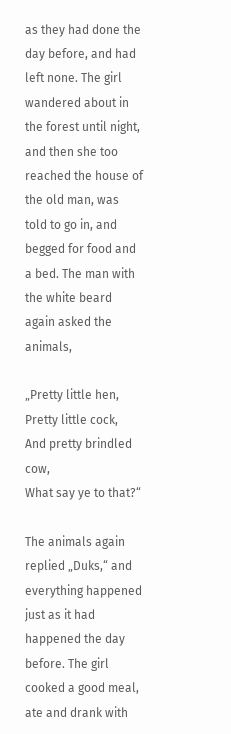as they had done the day before, and had left none. The girl wandered about in the forest until night, and then she too reached the house of the old man, was told to go in, and begged for food and a bed. The man with the white beard again asked the animals,

„Pretty little hen,
Pretty little cock,
And pretty brindled cow,
What say ye to that?“

The animals again replied „Duks,“ and everything happened just as it had happened the day before. The girl cooked a good meal, ate and drank with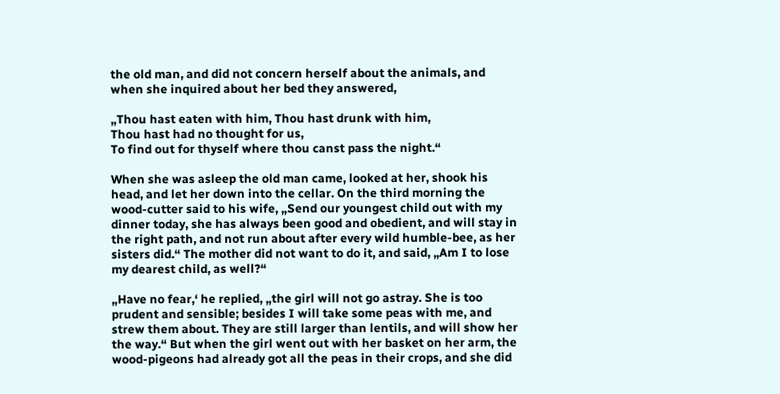the old man, and did not concern herself about the animals, and when she inquired about her bed they answered,

„Thou hast eaten with him, Thou hast drunk with him,
Thou hast had no thought for us,
To find out for thyself where thou canst pass the night.“

When she was asleep the old man came, looked at her, shook his head, and let her down into the cellar. On the third morning the wood-cutter said to his wife, „Send our youngest child out with my dinner today, she has always been good and obedient, and will stay in the right path, and not run about after every wild humble-bee, as her sisters did.“ The mother did not want to do it, and said, „Am I to lose my dearest child, as well?“

„Have no fear,‘ he replied, „the girl will not go astray. She is too prudent and sensible; besides I will take some peas with me, and strew them about. They are still larger than lentils, and will show her the way.“ But when the girl went out with her basket on her arm, the wood-pigeons had already got all the peas in their crops, and she did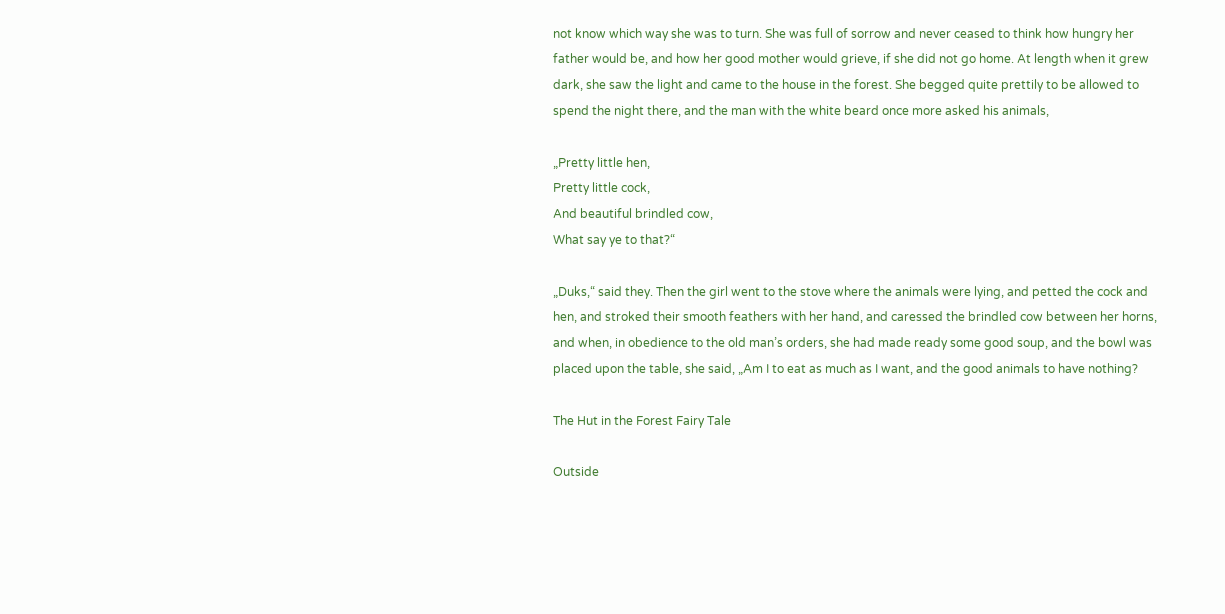not know which way she was to turn. She was full of sorrow and never ceased to think how hungry her father would be, and how her good mother would grieve, if she did not go home. At length when it grew dark, she saw the light and came to the house in the forest. She begged quite prettily to be allowed to spend the night there, and the man with the white beard once more asked his animals,

„Pretty little hen,
Pretty little cock,
And beautiful brindled cow,
What say ye to that?“

„Duks,“ said they. Then the girl went to the stove where the animals were lying, and petted the cock and hen, and stroked their smooth feathers with her hand, and caressed the brindled cow between her horns, and when, in obedience to the old man’s orders, she had made ready some good soup, and the bowl was placed upon the table, she said, „Am I to eat as much as I want, and the good animals to have nothing?

The Hut in the Forest Fairy Tale

Outside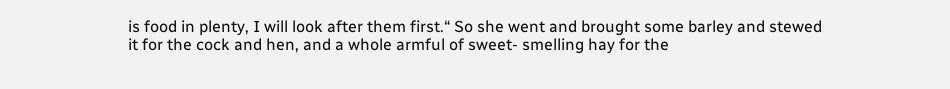is food in plenty, I will look after them first.“ So she went and brought some barley and stewed it for the cock and hen, and a whole armful of sweet- smelling hay for the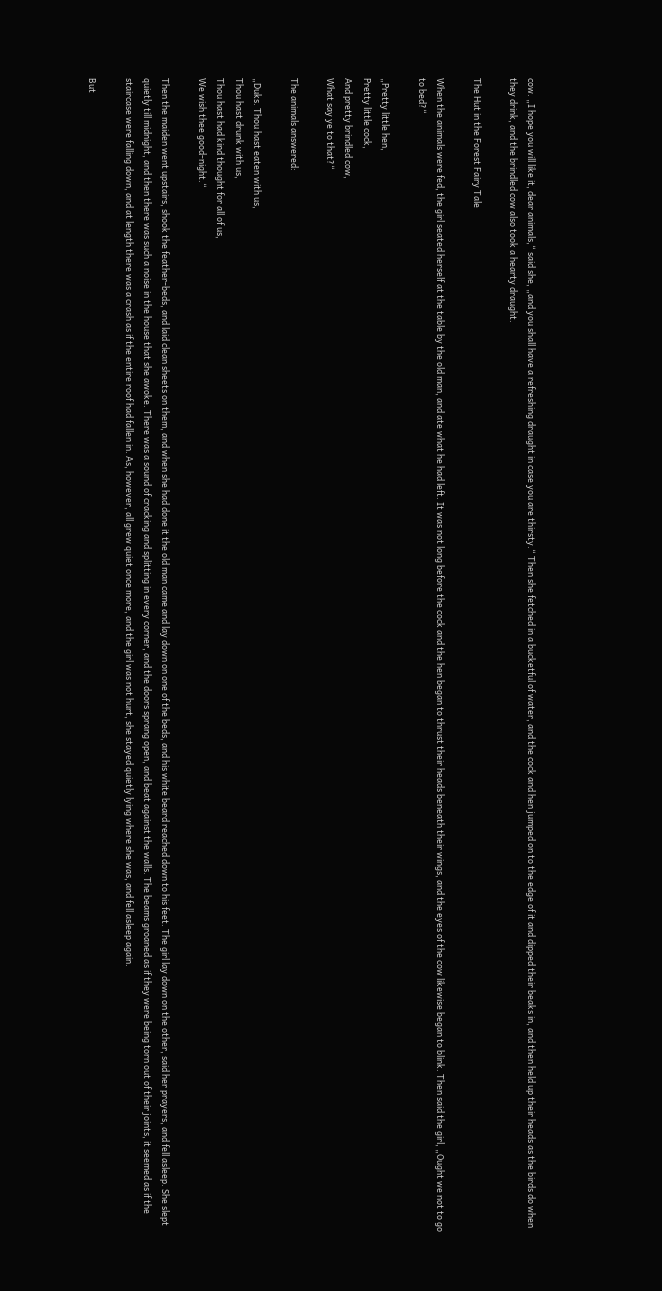cow. „I hope you will like it, dear animals,“ said she, „and you shall have a refreshing draught in case you are thirsty.“ Then she fetched in a bucketful of water, and the cock and hen jumped on to the edge of it and dipped their beaks in, and then held up their heads as the birds do when they drink, and the brindled cow also took a hearty draught.

The Hut in the Forest Fairy Tale

When the animals were fed, the girl seated herself at the table by the old man, and ate what he had left. It was not long before the cock and the hen began to thrust their heads beneath their wings, and the eyes of the cow likewise began to blink. Then said the girl, „Ought we not to go to bed?“

„Pretty little hen,
Pretty little cock,
And pretty brindled cow,
What say ye to that?“

The animals answered:

„Duks. Thou hast eaten with us,
Thou hast drunk with us,
Thou hast had kind thought for all of us,
We wish thee good-night.“

Then the maiden went upstairs, shook the feather-beds, and laid clean sheets on them, and when she had done it the old man came and lay down on one of the beds, and his white beard reached down to his feet. The girl lay down on the other, said her prayers, and fell asleep. She slept quietly till midnight, and then there was such a noise in the house that she awoke. There was a sound of cracking and splitting in every corner, and the doors sprang open, and beat against the walls. The beams groaned as if they were being torn out of their joints, it seemed as if the staircase were falling down, and at length there was a crash as if the entire roof had fallen in. As, however, all grew quiet once more, and the girl was not hurt, she stayed quietly lying where she was, and fell asleep again.

But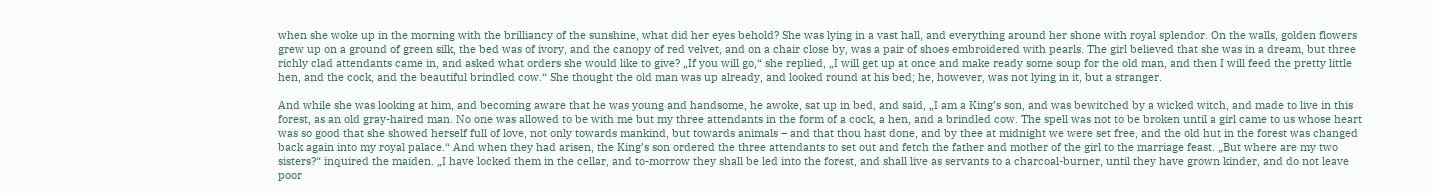when she woke up in the morning with the brilliancy of the sunshine, what did her eyes behold? She was lying in a vast hall, and everything around her shone with royal splendor. On the walls, golden flowers grew up on a ground of green silk, the bed was of ivory, and the canopy of red velvet, and on a chair close by, was a pair of shoes embroidered with pearls. The girl believed that she was in a dream, but three richly clad attendants came in, and asked what orders she would like to give? „If you will go,“ she replied, „I will get up at once and make ready some soup for the old man, and then I will feed the pretty little hen, and the cock, and the beautiful brindled cow.“ She thought the old man was up already, and looked round at his bed; he, however, was not lying in it, but a stranger.

And while she was looking at him, and becoming aware that he was young and handsome, he awoke, sat up in bed, and said, „I am a King’s son, and was bewitched by a wicked witch, and made to live in this forest, as an old gray-haired man. No one was allowed to be with me but my three attendants in the form of a cock, a hen, and a brindled cow. The spell was not to be broken until a girl came to us whose heart was so good that she showed herself full of love, not only towards mankind, but towards animals – and that thou hast done, and by thee at midnight we were set free, and the old hut in the forest was changed back again into my royal palace.“ And when they had arisen, the King’s son ordered the three attendants to set out and fetch the father and mother of the girl to the marriage feast. „But where are my two sisters?“ inquired the maiden. „I have locked them in the cellar, and to-morrow they shall be led into the forest, and shall live as servants to a charcoal-burner, until they have grown kinder, and do not leave poor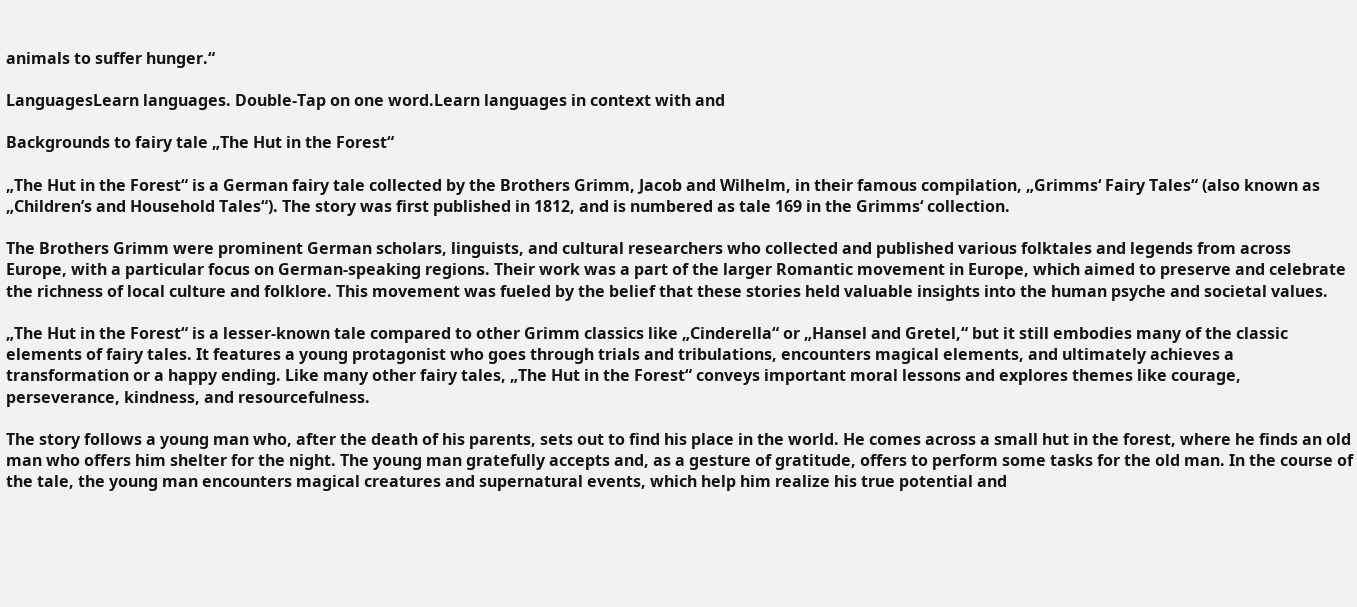animals to suffer hunger.“

LanguagesLearn languages. Double-Tap on one word.Learn languages in context with and

Backgrounds to fairy tale „The Hut in the Forest“

„The Hut in the Forest“ is a German fairy tale collected by the Brothers Grimm, Jacob and Wilhelm, in their famous compilation, „Grimms‘ Fairy Tales“ (also known as „Children’s and Household Tales“). The story was first published in 1812, and is numbered as tale 169 in the Grimms‘ collection.

The Brothers Grimm were prominent German scholars, linguists, and cultural researchers who collected and published various folktales and legends from across Europe, with a particular focus on German-speaking regions. Their work was a part of the larger Romantic movement in Europe, which aimed to preserve and celebrate the richness of local culture and folklore. This movement was fueled by the belief that these stories held valuable insights into the human psyche and societal values.

„The Hut in the Forest“ is a lesser-known tale compared to other Grimm classics like „Cinderella“ or „Hansel and Gretel,“ but it still embodies many of the classic elements of fairy tales. It features a young protagonist who goes through trials and tribulations, encounters magical elements, and ultimately achieves a transformation or a happy ending. Like many other fairy tales, „The Hut in the Forest“ conveys important moral lessons and explores themes like courage, perseverance, kindness, and resourcefulness.

The story follows a young man who, after the death of his parents, sets out to find his place in the world. He comes across a small hut in the forest, where he finds an old man who offers him shelter for the night. The young man gratefully accepts and, as a gesture of gratitude, offers to perform some tasks for the old man. In the course of the tale, the young man encounters magical creatures and supernatural events, which help him realize his true potential and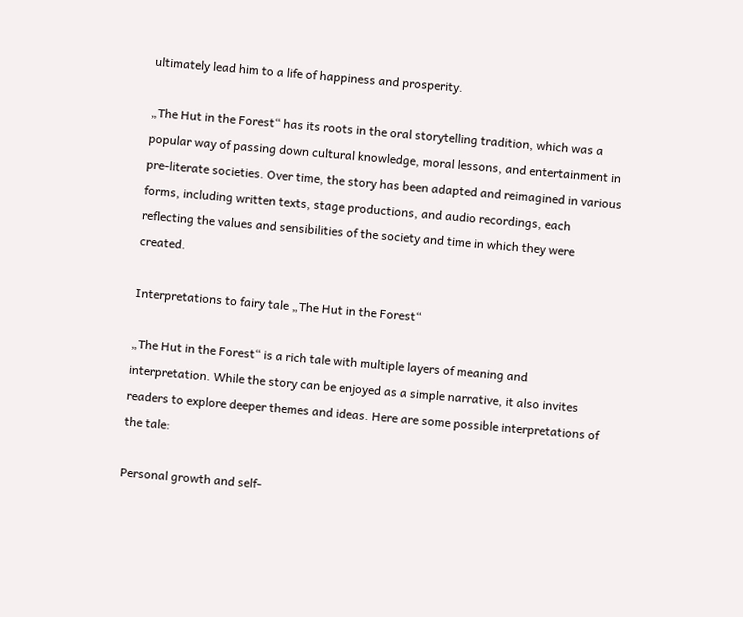ultimately lead him to a life of happiness and prosperity.

„The Hut in the Forest“ has its roots in the oral storytelling tradition, which was a popular way of passing down cultural knowledge, moral lessons, and entertainment in pre-literate societies. Over time, the story has been adapted and reimagined in various forms, including written texts, stage productions, and audio recordings, each reflecting the values and sensibilities of the society and time in which they were created.

Interpretations to fairy tale „The Hut in the Forest“

„The Hut in the Forest“ is a rich tale with multiple layers of meaning and interpretation. While the story can be enjoyed as a simple narrative, it also invites readers to explore deeper themes and ideas. Here are some possible interpretations of the tale:

Personal growth and self-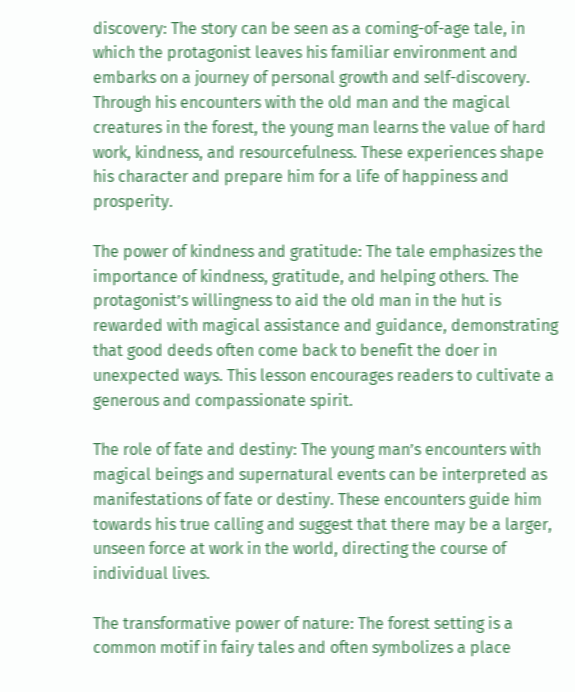discovery: The story can be seen as a coming-of-age tale, in which the protagonist leaves his familiar environment and embarks on a journey of personal growth and self-discovery. Through his encounters with the old man and the magical creatures in the forest, the young man learns the value of hard work, kindness, and resourcefulness. These experiences shape his character and prepare him for a life of happiness and prosperity.

The power of kindness and gratitude: The tale emphasizes the importance of kindness, gratitude, and helping others. The protagonist’s willingness to aid the old man in the hut is rewarded with magical assistance and guidance, demonstrating that good deeds often come back to benefit the doer in unexpected ways. This lesson encourages readers to cultivate a generous and compassionate spirit.

The role of fate and destiny: The young man’s encounters with magical beings and supernatural events can be interpreted as manifestations of fate or destiny. These encounters guide him towards his true calling and suggest that there may be a larger, unseen force at work in the world, directing the course of individual lives.

The transformative power of nature: The forest setting is a common motif in fairy tales and often symbolizes a place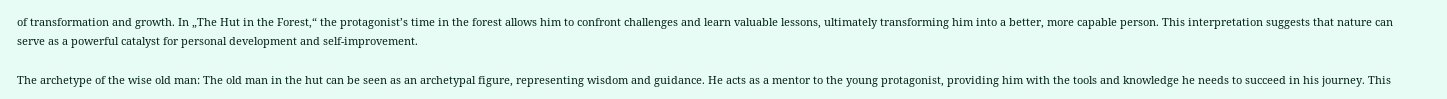of transformation and growth. In „The Hut in the Forest,“ the protagonist’s time in the forest allows him to confront challenges and learn valuable lessons, ultimately transforming him into a better, more capable person. This interpretation suggests that nature can serve as a powerful catalyst for personal development and self-improvement.

The archetype of the wise old man: The old man in the hut can be seen as an archetypal figure, representing wisdom and guidance. He acts as a mentor to the young protagonist, providing him with the tools and knowledge he needs to succeed in his journey. This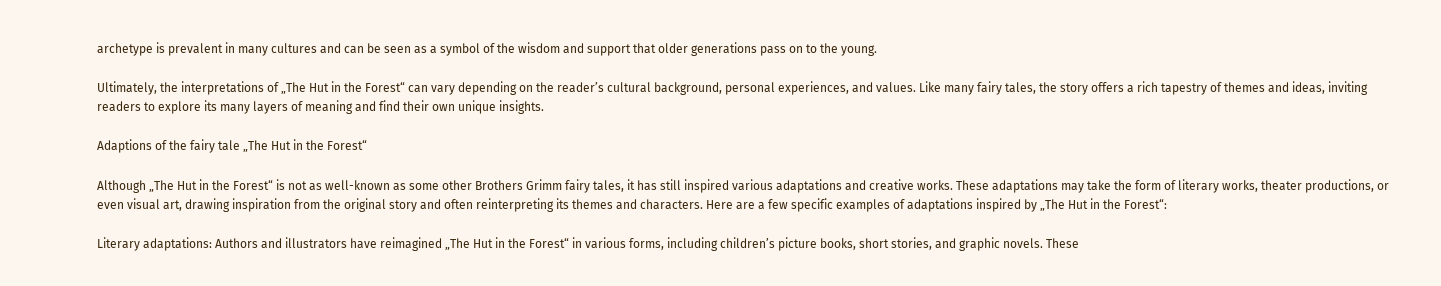archetype is prevalent in many cultures and can be seen as a symbol of the wisdom and support that older generations pass on to the young.

Ultimately, the interpretations of „The Hut in the Forest“ can vary depending on the reader’s cultural background, personal experiences, and values. Like many fairy tales, the story offers a rich tapestry of themes and ideas, inviting readers to explore its many layers of meaning and find their own unique insights.

Adaptions of the fairy tale „The Hut in the Forest“

Although „The Hut in the Forest“ is not as well-known as some other Brothers Grimm fairy tales, it has still inspired various adaptations and creative works. These adaptations may take the form of literary works, theater productions, or even visual art, drawing inspiration from the original story and often reinterpreting its themes and characters. Here are a few specific examples of adaptations inspired by „The Hut in the Forest“:

Literary adaptations: Authors and illustrators have reimagined „The Hut in the Forest“ in various forms, including children’s picture books, short stories, and graphic novels. These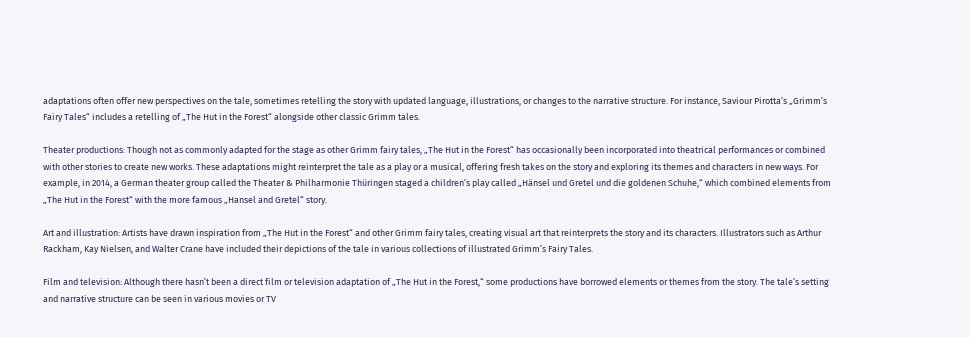adaptations often offer new perspectives on the tale, sometimes retelling the story with updated language, illustrations, or changes to the narrative structure. For instance, Saviour Pirotta’s „Grimm’s Fairy Tales“ includes a retelling of „The Hut in the Forest“ alongside other classic Grimm tales.

Theater productions: Though not as commonly adapted for the stage as other Grimm fairy tales, „The Hut in the Forest“ has occasionally been incorporated into theatrical performances or combined with other stories to create new works. These adaptations might reinterpret the tale as a play or a musical, offering fresh takes on the story and exploring its themes and characters in new ways. For example, in 2014, a German theater group called the Theater & Philharmonie Thüringen staged a children’s play called „Hänsel und Gretel und die goldenen Schuhe,“ which combined elements from „The Hut in the Forest“ with the more famous „Hansel and Gretel“ story.

Art and illustration: Artists have drawn inspiration from „The Hut in the Forest“ and other Grimm fairy tales, creating visual art that reinterprets the story and its characters. Illustrators such as Arthur Rackham, Kay Nielsen, and Walter Crane have included their depictions of the tale in various collections of illustrated Grimm’s Fairy Tales.

Film and television: Although there hasn’t been a direct film or television adaptation of „The Hut in the Forest,“ some productions have borrowed elements or themes from the story. The tale’s setting and narrative structure can be seen in various movies or TV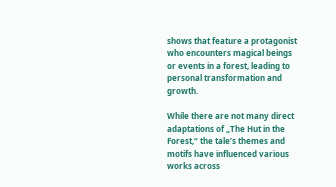shows that feature a protagonist who encounters magical beings or events in a forest, leading to personal transformation and growth.

While there are not many direct adaptations of „The Hut in the Forest,“ the tale’s themes and motifs have influenced various works across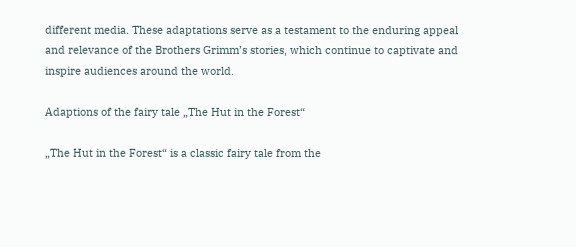different media. These adaptations serve as a testament to the enduring appeal and relevance of the Brothers Grimm’s stories, which continue to captivate and inspire audiences around the world.

Adaptions of the fairy tale „The Hut in the Forest“

„The Hut in the Forest“ is a classic fairy tale from the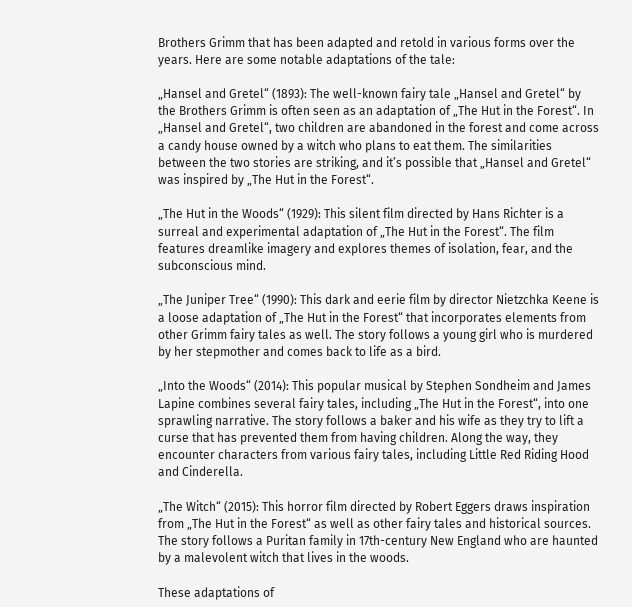Brothers Grimm that has been adapted and retold in various forms over the years. Here are some notable adaptations of the tale:

„Hansel and Gretel“ (1893): The well-known fairy tale „Hansel and Gretel“ by the Brothers Grimm is often seen as an adaptation of „The Hut in the Forest“. In „Hansel and Gretel“, two children are abandoned in the forest and come across a candy house owned by a witch who plans to eat them. The similarities between the two stories are striking, and it’s possible that „Hansel and Gretel“ was inspired by „The Hut in the Forest“.

„The Hut in the Woods“ (1929): This silent film directed by Hans Richter is a surreal and experimental adaptation of „The Hut in the Forest“. The film features dreamlike imagery and explores themes of isolation, fear, and the subconscious mind.

„The Juniper Tree“ (1990): This dark and eerie film by director Nietzchka Keene is a loose adaptation of „The Hut in the Forest“ that incorporates elements from other Grimm fairy tales as well. The story follows a young girl who is murdered by her stepmother and comes back to life as a bird.

„Into the Woods“ (2014): This popular musical by Stephen Sondheim and James Lapine combines several fairy tales, including „The Hut in the Forest“, into one sprawling narrative. The story follows a baker and his wife as they try to lift a curse that has prevented them from having children. Along the way, they encounter characters from various fairy tales, including Little Red Riding Hood and Cinderella.

„The Witch“ (2015): This horror film directed by Robert Eggers draws inspiration from „The Hut in the Forest“ as well as other fairy tales and historical sources. The story follows a Puritan family in 17th-century New England who are haunted by a malevolent witch that lives in the woods.

These adaptations of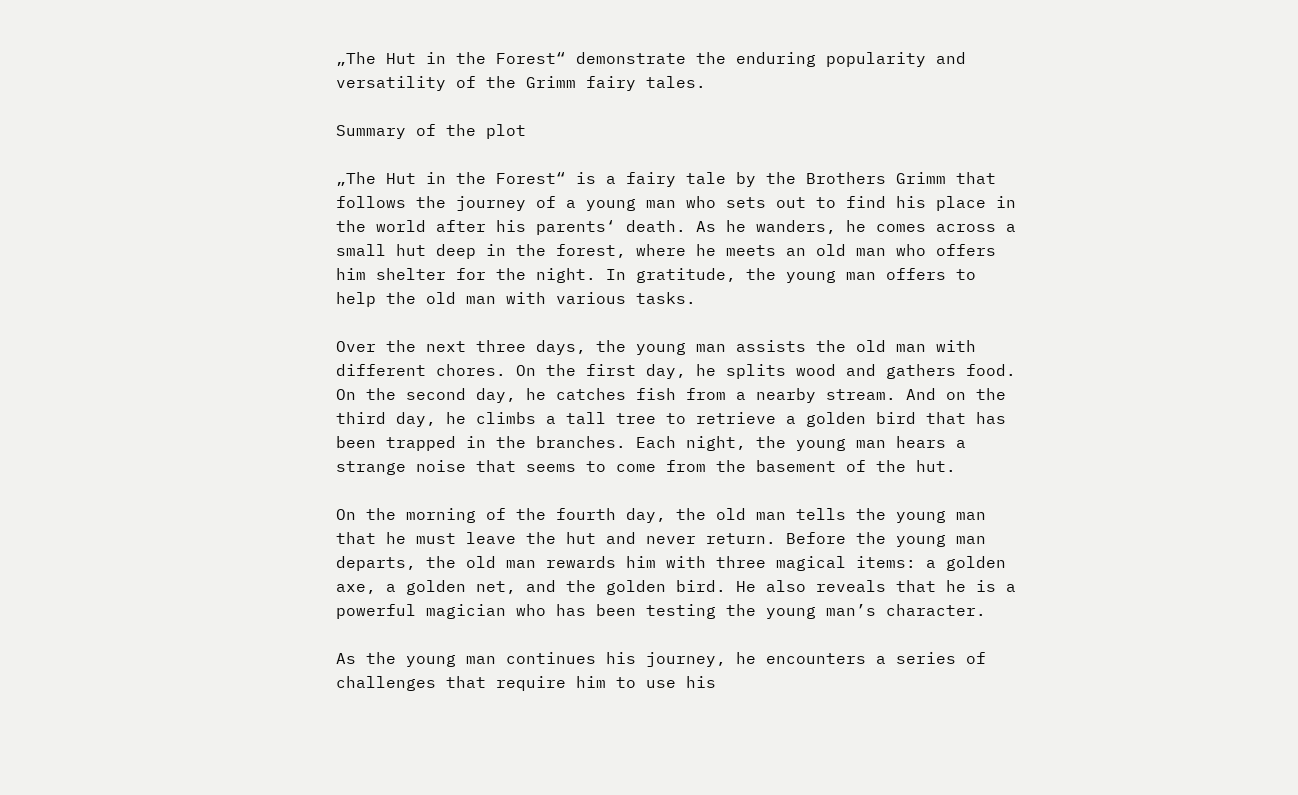„The Hut in the Forest“ demonstrate the enduring popularity and versatility of the Grimm fairy tales.

Summary of the plot

„The Hut in the Forest“ is a fairy tale by the Brothers Grimm that follows the journey of a young man who sets out to find his place in the world after his parents‘ death. As he wanders, he comes across a small hut deep in the forest, where he meets an old man who offers him shelter for the night. In gratitude, the young man offers to help the old man with various tasks.

Over the next three days, the young man assists the old man with different chores. On the first day, he splits wood and gathers food. On the second day, he catches fish from a nearby stream. And on the third day, he climbs a tall tree to retrieve a golden bird that has been trapped in the branches. Each night, the young man hears a strange noise that seems to come from the basement of the hut.

On the morning of the fourth day, the old man tells the young man that he must leave the hut and never return. Before the young man departs, the old man rewards him with three magical items: a golden axe, a golden net, and the golden bird. He also reveals that he is a powerful magician who has been testing the young man’s character.

As the young man continues his journey, he encounters a series of challenges that require him to use his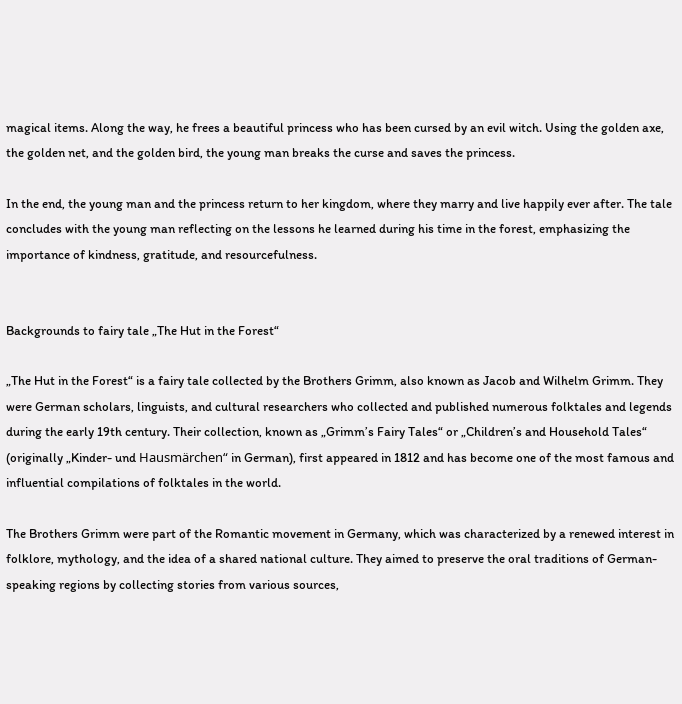magical items. Along the way, he frees a beautiful princess who has been cursed by an evil witch. Using the golden axe, the golden net, and the golden bird, the young man breaks the curse and saves the princess.

In the end, the young man and the princess return to her kingdom, where they marry and live happily ever after. The tale concludes with the young man reflecting on the lessons he learned during his time in the forest, emphasizing the importance of kindness, gratitude, and resourcefulness.


Backgrounds to fairy tale „The Hut in the Forest“

„The Hut in the Forest“ is a fairy tale collected by the Brothers Grimm, also known as Jacob and Wilhelm Grimm. They were German scholars, linguists, and cultural researchers who collected and published numerous folktales and legends during the early 19th century. Their collection, known as „Grimm’s Fairy Tales“ or „Children’s and Household Tales“ (originally „Kinder- und Hausmärchen“ in German), first appeared in 1812 and has become one of the most famous and influential compilations of folktales in the world.

The Brothers Grimm were part of the Romantic movement in Germany, which was characterized by a renewed interest in folklore, mythology, and the idea of a shared national culture. They aimed to preserve the oral traditions of German-speaking regions by collecting stories from various sources,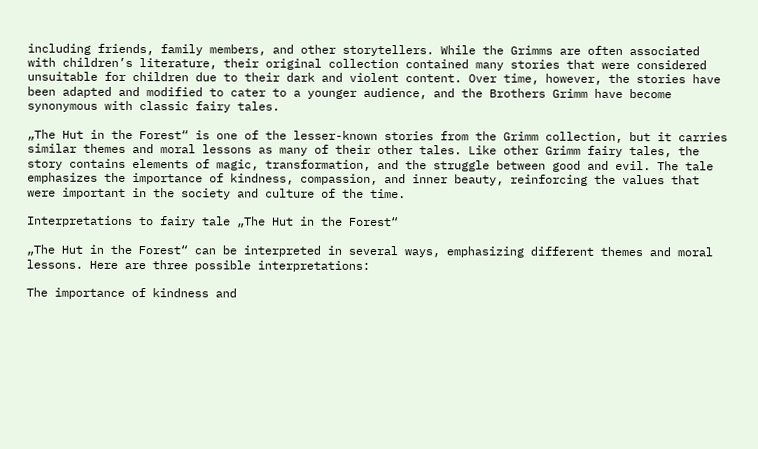including friends, family members, and other storytellers. While the Grimms are often associated with children’s literature, their original collection contained many stories that were considered unsuitable for children due to their dark and violent content. Over time, however, the stories have been adapted and modified to cater to a younger audience, and the Brothers Grimm have become synonymous with classic fairy tales.

„The Hut in the Forest“ is one of the lesser-known stories from the Grimm collection, but it carries similar themes and moral lessons as many of their other tales. Like other Grimm fairy tales, the story contains elements of magic, transformation, and the struggle between good and evil. The tale emphasizes the importance of kindness, compassion, and inner beauty, reinforcing the values that were important in the society and culture of the time.

Interpretations to fairy tale „The Hut in the Forest“

„The Hut in the Forest“ can be interpreted in several ways, emphasizing different themes and moral lessons. Here are three possible interpretations:

The importance of kindness and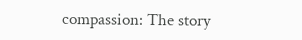compassion: The story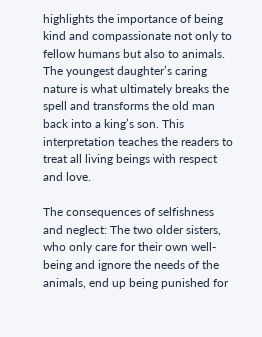highlights the importance of being kind and compassionate not only to fellow humans but also to animals. The youngest daughter’s caring nature is what ultimately breaks the spell and transforms the old man back into a king’s son. This interpretation teaches the readers to treat all living beings with respect and love.

The consequences of selfishness and neglect: The two older sisters, who only care for their own well-being and ignore the needs of the animals, end up being punished for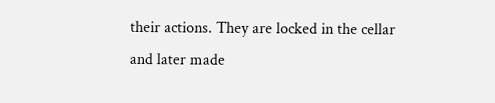their actions. They are locked in the cellar and later made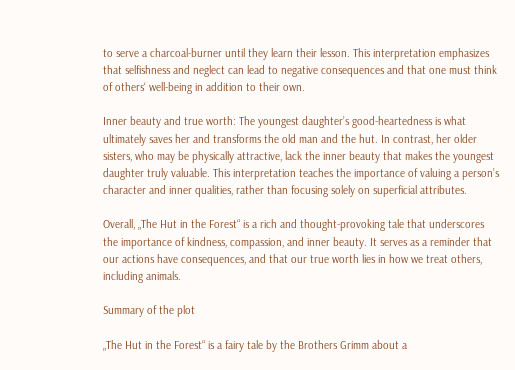to serve a charcoal-burner until they learn their lesson. This interpretation emphasizes that selfishness and neglect can lead to negative consequences and that one must think of others‘ well-being in addition to their own.

Inner beauty and true worth: The youngest daughter’s good-heartedness is what ultimately saves her and transforms the old man and the hut. In contrast, her older sisters, who may be physically attractive, lack the inner beauty that makes the youngest daughter truly valuable. This interpretation teaches the importance of valuing a person’s character and inner qualities, rather than focusing solely on superficial attributes.

Overall, „The Hut in the Forest“ is a rich and thought-provoking tale that underscores the importance of kindness, compassion, and inner beauty. It serves as a reminder that our actions have consequences, and that our true worth lies in how we treat others, including animals.

Summary of the plot

„The Hut in the Forest“ is a fairy tale by the Brothers Grimm about a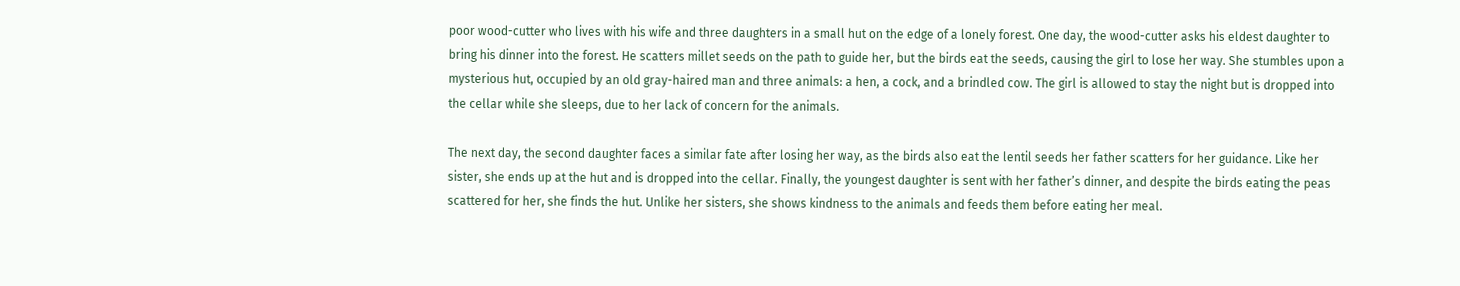poor wood-cutter who lives with his wife and three daughters in a small hut on the edge of a lonely forest. One day, the wood-cutter asks his eldest daughter to bring his dinner into the forest. He scatters millet seeds on the path to guide her, but the birds eat the seeds, causing the girl to lose her way. She stumbles upon a mysterious hut, occupied by an old gray-haired man and three animals: a hen, a cock, and a brindled cow. The girl is allowed to stay the night but is dropped into the cellar while she sleeps, due to her lack of concern for the animals.

The next day, the second daughter faces a similar fate after losing her way, as the birds also eat the lentil seeds her father scatters for her guidance. Like her sister, she ends up at the hut and is dropped into the cellar. Finally, the youngest daughter is sent with her father’s dinner, and despite the birds eating the peas scattered for her, she finds the hut. Unlike her sisters, she shows kindness to the animals and feeds them before eating her meal.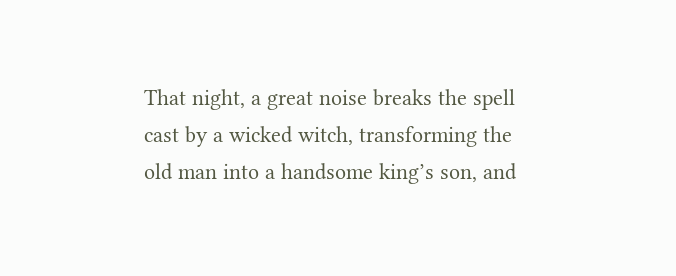That night, a great noise breaks the spell cast by a wicked witch, transforming the old man into a handsome king’s son, and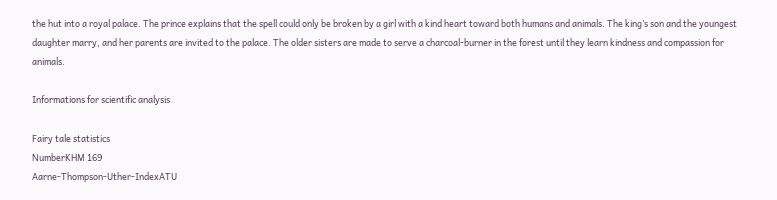the hut into a royal palace. The prince explains that the spell could only be broken by a girl with a kind heart toward both humans and animals. The king’s son and the youngest daughter marry, and her parents are invited to the palace. The older sisters are made to serve a charcoal-burner in the forest until they learn kindness and compassion for animals.

Informations for scientific analysis

Fairy tale statistics
NumberKHM 169
Aarne-Thompson-Uther-IndexATU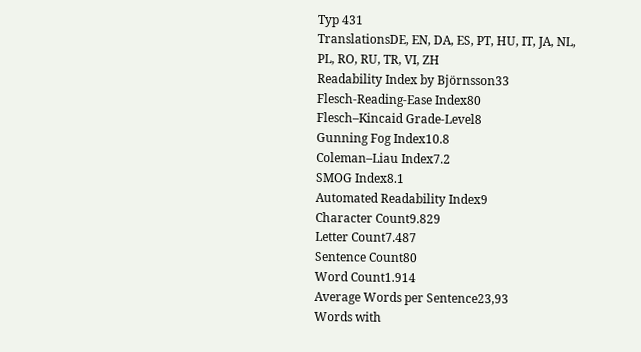Typ 431
TranslationsDE, EN, DA, ES, PT, HU, IT, JA, NL, PL, RO, RU, TR, VI, ZH
Readability Index by Björnsson33
Flesch-Reading-Ease Index80
Flesch–Kincaid Grade-Level8
Gunning Fog Index10.8
Coleman–Liau Index7.2
SMOG Index8.1
Automated Readability Index9
Character Count9.829
Letter Count7.487
Sentence Count80
Word Count1.914
Average Words per Sentence23,93
Words with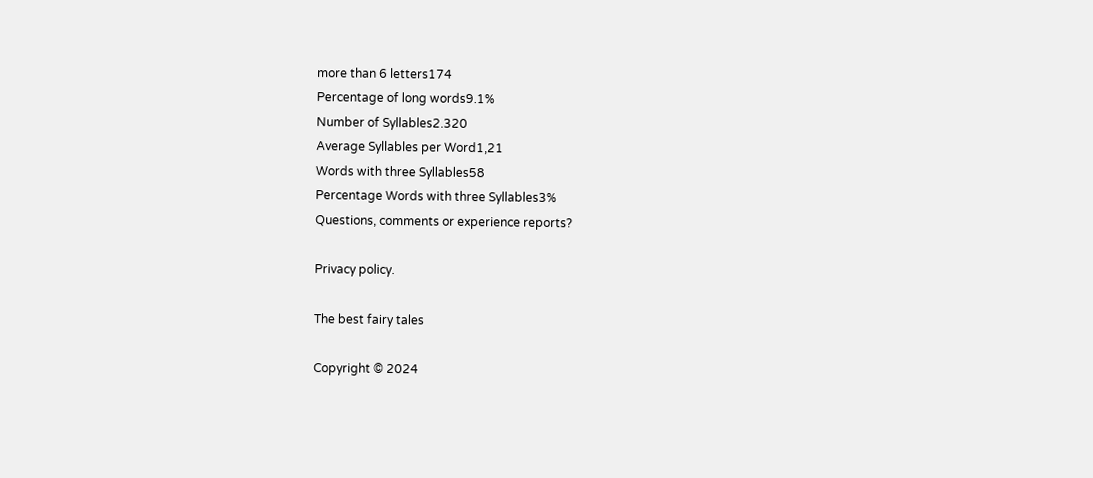more than 6 letters174
Percentage of long words9.1%
Number of Syllables2.320
Average Syllables per Word1,21
Words with three Syllables58
Percentage Words with three Syllables3%
Questions, comments or experience reports?

Privacy policy.

The best fairy tales

Copyright © 2024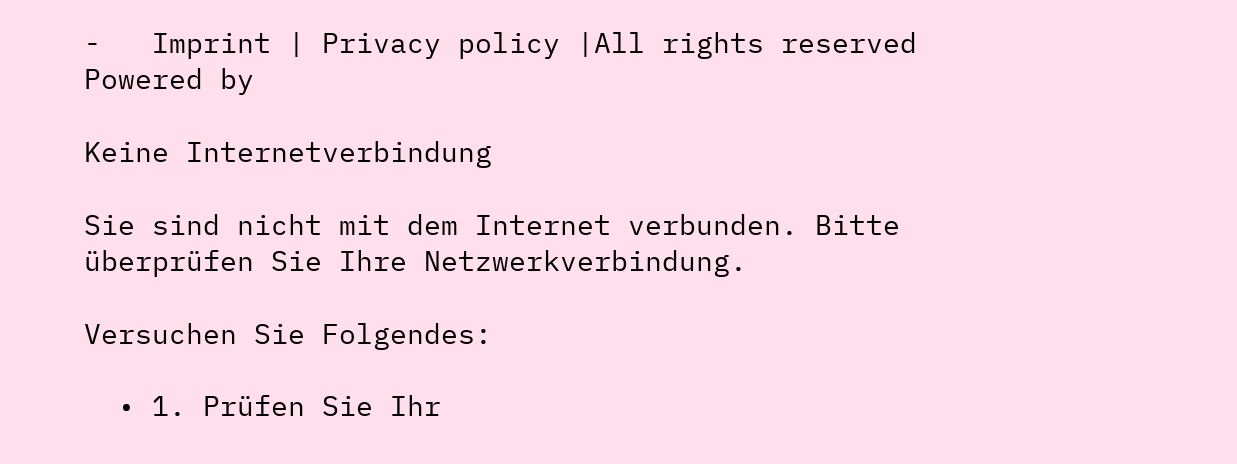-   Imprint | Privacy policy |All rights reserved Powered by

Keine Internetverbindung

Sie sind nicht mit dem Internet verbunden. Bitte überprüfen Sie Ihre Netzwerkverbindung.

Versuchen Sie Folgendes:

  • 1. Prüfen Sie Ihr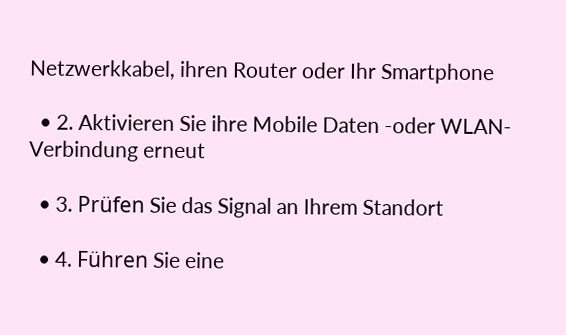Netzwerkkabel, ihren Router oder Ihr Smartphone

  • 2. Aktivieren Sie ihre Mobile Daten -oder WLAN-Verbindung erneut

  • 3. Prüfen Sie das Signal an Ihrem Standort

  • 4. Führen Sie eine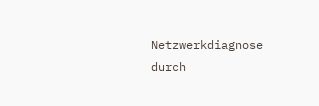Netzwerkdiagnose durch